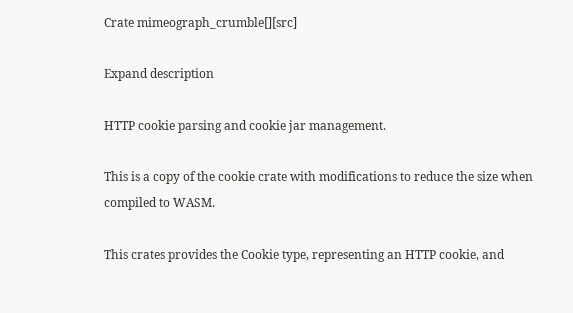Crate mimeograph_crumble[][src]

Expand description

HTTP cookie parsing and cookie jar management.

This is a copy of the cookie crate with modifications to reduce the size when compiled to WASM.

This crates provides the Cookie type, representing an HTTP cookie, and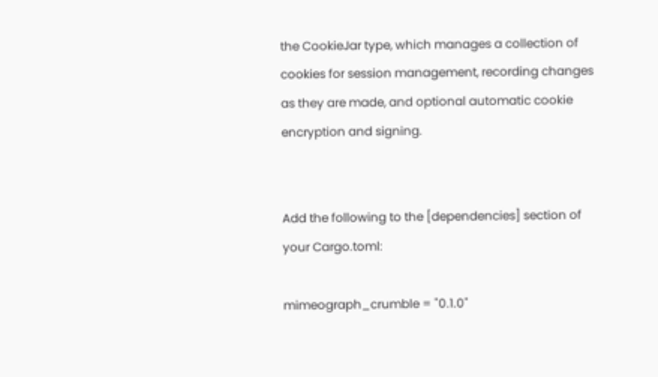the CookieJar type, which manages a collection of cookies for session management, recording changes as they are made, and optional automatic cookie encryption and signing.


Add the following to the [dependencies] section of your Cargo.toml:

mimeograph_crumble = "0.1.0"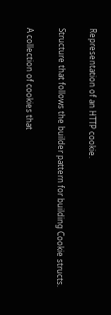Representation of an HTTP cookie.

Structure that follows the builder pattern for building Cookie structs.

A collection of cookies that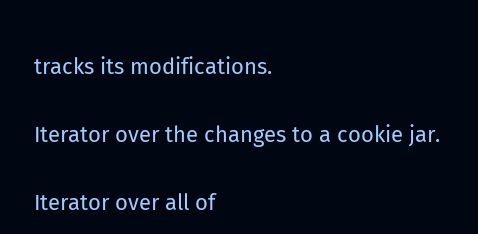tracks its modifications.

Iterator over the changes to a cookie jar.

Iterator over all of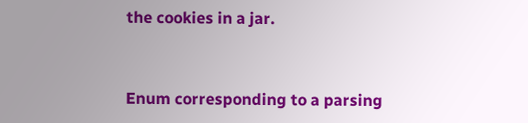the cookies in a jar.


Enum corresponding to a parsing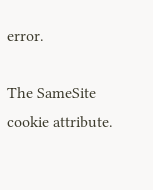error.

The SameSite cookie attribute.